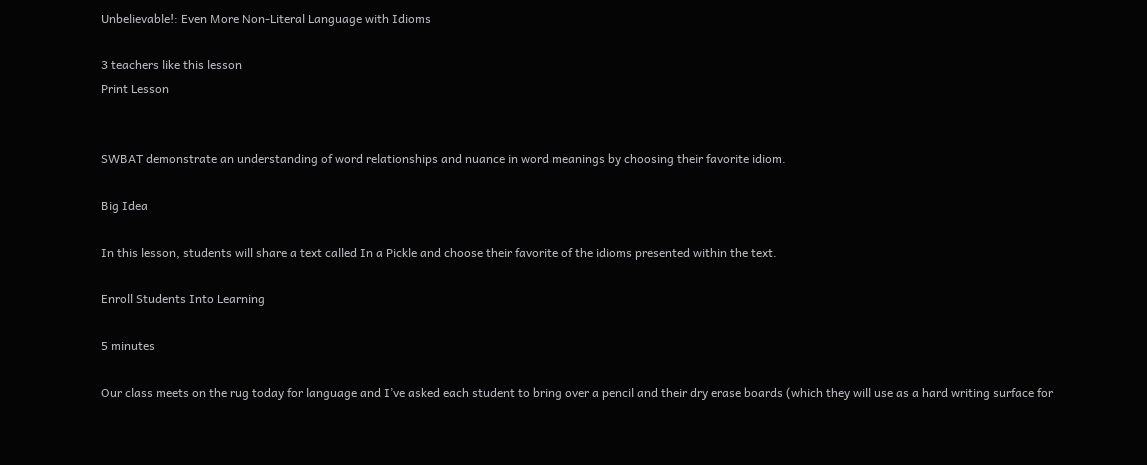Unbelievable!: Even More Non-Literal Language with Idioms

3 teachers like this lesson
Print Lesson


SWBAT demonstrate an understanding of word relationships and nuance in word meanings by choosing their favorite idiom.

Big Idea

In this lesson, students will share a text called In a Pickle and choose their favorite of the idioms presented within the text.

Enroll Students Into Learning

5 minutes

Our class meets on the rug today for language and I’ve asked each student to bring over a pencil and their dry erase boards (which they will use as a hard writing surface for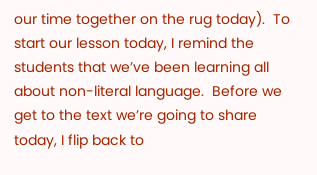our time together on the rug today).  To start our lesson today, I remind the students that we’ve been learning all about non-literal language.  Before we get to the text we’re going to share today, I flip back to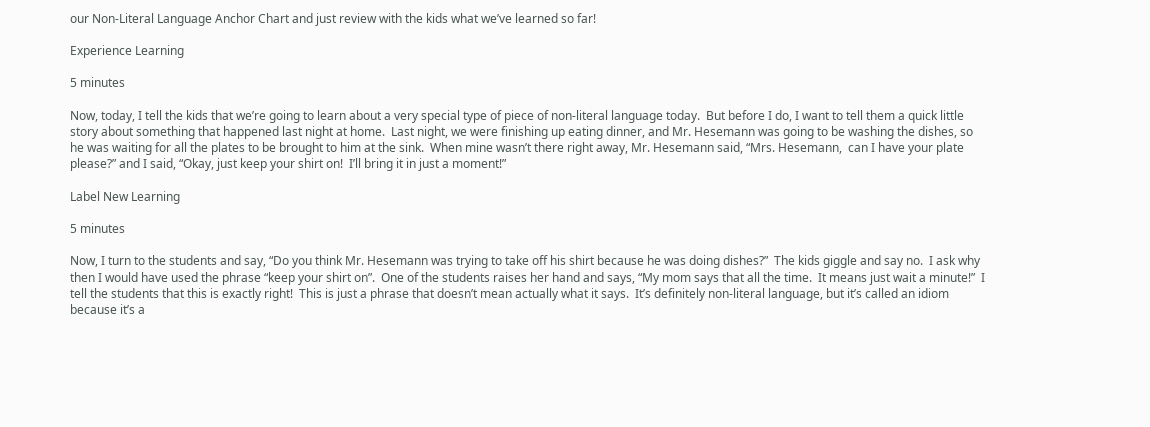our Non-Literal Language Anchor Chart and just review with the kids what we’ve learned so far!

Experience Learning

5 minutes

Now, today, I tell the kids that we’re going to learn about a very special type of piece of non-literal language today.  But before I do, I want to tell them a quick little story about something that happened last night at home.  Last night, we were finishing up eating dinner, and Mr. Hesemann was going to be washing the dishes, so he was waiting for all the plates to be brought to him at the sink.  When mine wasn’t there right away, Mr. Hesemann said, “Mrs. Hesemann,  can I have your plate please?” and I said, “Okay, just keep your shirt on!  I’ll bring it in just a moment!”

Label New Learning

5 minutes

Now, I turn to the students and say, “Do you think Mr. Hesemann was trying to take off his shirt because he was doing dishes?”  The kids giggle and say no.  I ask why then I would have used the phrase “keep your shirt on”.  One of the students raises her hand and says, “My mom says that all the time.  It means just wait a minute!”  I tell the students that this is exactly right!  This is just a phrase that doesn’t mean actually what it says.  It’s definitely non-literal language, but it’s called an idiom because it’s a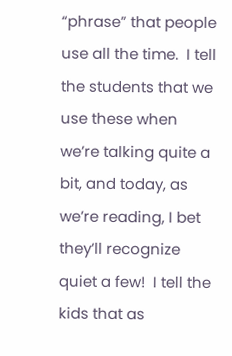“phrase” that people use all the time.  I tell the students that we use these when we’re talking quite a bit, and today, as we’re reading, I bet they’ll recognize quiet a few!  I tell the kids that as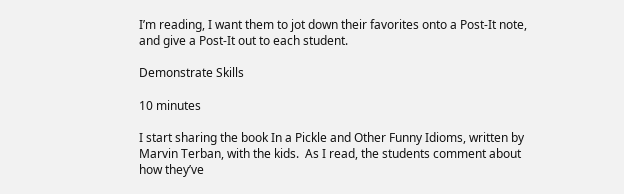I’m reading, I want them to jot down their favorites onto a Post-It note, and give a Post-It out to each student.

Demonstrate Skills

10 minutes

I start sharing the book In a Pickle and Other Funny Idioms, written by Marvin Terban, with the kids.  As I read, the students comment about how they’ve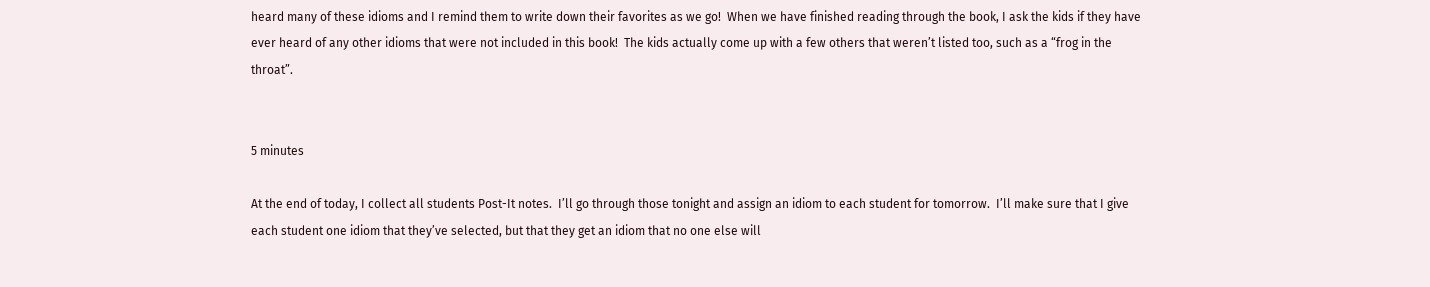heard many of these idioms and I remind them to write down their favorites as we go!  When we have finished reading through the book, I ask the kids if they have ever heard of any other idioms that were not included in this book!  The kids actually come up with a few others that weren’t listed too, such as a “frog in the throat”.


5 minutes

At the end of today, I collect all students Post-It notes.  I’ll go through those tonight and assign an idiom to each student for tomorrow.  I’ll make sure that I give each student one idiom that they’ve selected, but that they get an idiom that no one else will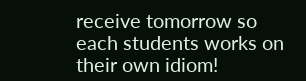receive tomorrow so each students works on their own idiom!